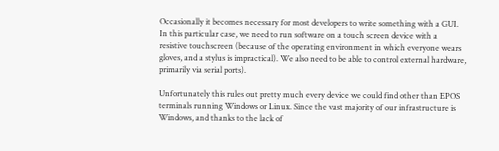Occasionally it becomes necessary for most developers to write something with a GUI. In this particular case, we need to run software on a touch screen device with a resistive touchscreen (because of the operating environment in which everyone wears gloves, and a stylus is impractical). We also need to be able to control external hardware, primarily via serial ports).

Unfortunately this rules out pretty much every device we could find other than EPOS terminals running Windows or Linux. Since the vast majority of our infrastructure is Windows, and thanks to the lack of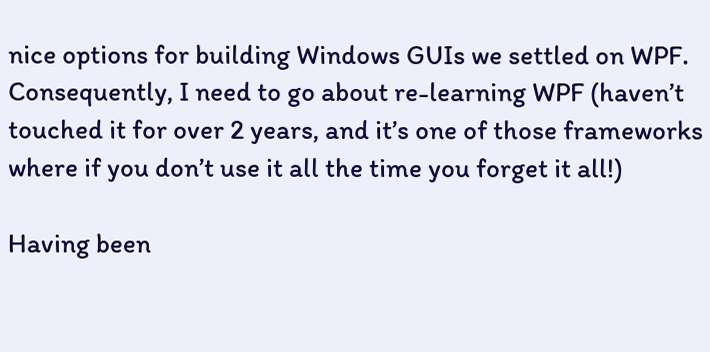nice options for building Windows GUIs we settled on WPF. Consequently, I need to go about re-learning WPF (haven’t touched it for over 2 years, and it’s one of those frameworks where if you don’t use it all the time you forget it all!)

Having been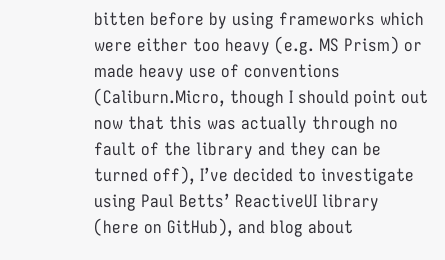bitten before by using frameworks which were either too heavy (e.g. MS Prism) or made heavy use of conventions (Caliburn.Micro, though I should point out now that this was actually through no fault of the library and they can be turned off), I’ve decided to investigate using Paul Betts’ ReactiveUI library (here on GitHub), and blog about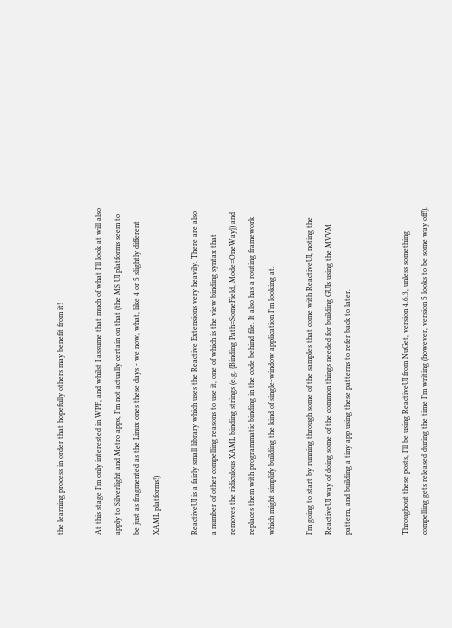the learning process in order that hopefully others may benefit from it!

At this stage I’m only interested in WPF, and whilst I assume that much of what I’ll look at will also apply to Silverlight and Metro apps, I’m not actually certain on that (the MS UI platforms seem to be just as fragmented as the Linux ones these days - we now, what, like 4 or 5 slightly different XAML platforms!)

ReactiveUI is a fairly small library which uses the Reactive Extensions very heavily. There are also a number of other compelling reasons to use it, one of which is the view binding syntax that removes the ridiculous XAML binding strings (e.g. {Binding Path=SomeField, Mode=OneWay}) and replaces them with programmatic binding in the code behind file. It also has a routing framework which might simplify building the kind of single-window application I’m looking at.

I’m going to start by running through some of the samples that come with ReactiveUI, noting the ReactiveUI way of doing some of the common things needed for building GUIs using the MVVM pattern, and building a tiny app using these patterns to refer back to later.


Throughout these posts, I’ll be using ReactiveUI from NuGet, version 4.6.3, unless something compelling gets released during the time I’m writing (however, version 5 looks to be some way off!).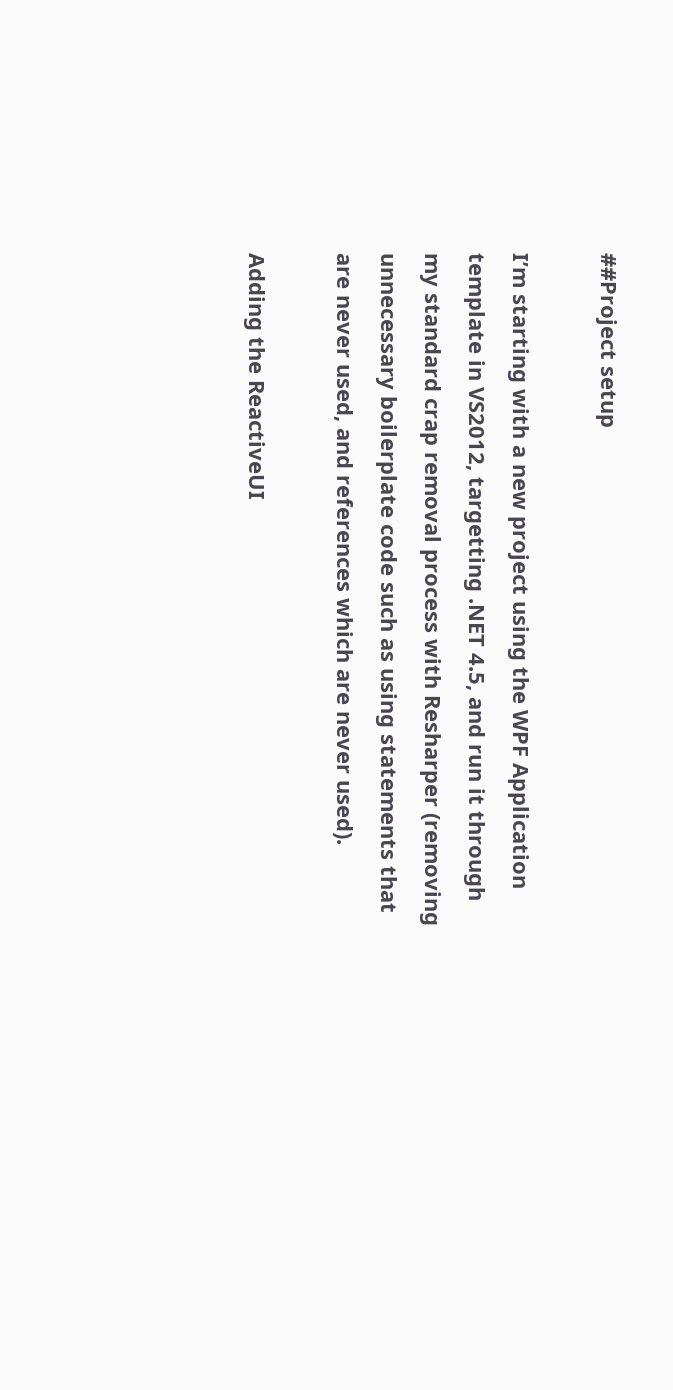##Project setup

I’m starting with a new project using the WPF Application template in VS2012, targetting .NET 4.5, and run it through my standard crap removal process with Resharper (removing unnecessary boilerplate code such as using statements that are never used, and references which are never used).

Adding the ReactiveUI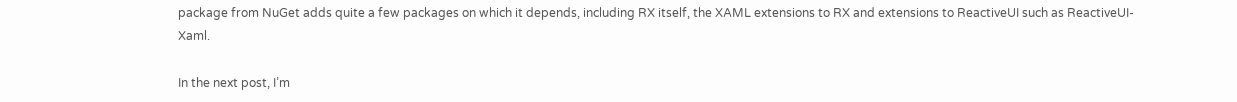package from NuGet adds quite a few packages on which it depends, including RX itself, the XAML extensions to RX and extensions to ReactiveUI such as ReactiveUI-Xaml.

In the next post, I’m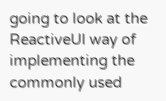going to look at the ReactiveUI way of implementing the commonly used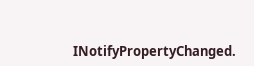INotifyPropertyChanged.